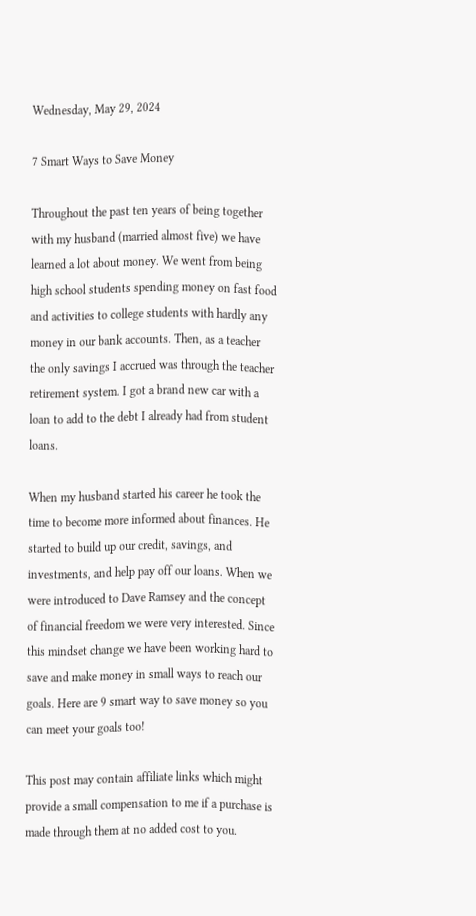Wednesday, May 29, 2024

7 Smart Ways to Save Money

Throughout the past ten years of being together with my husband (married almost five) we have learned a lot about money. We went from being high school students spending money on fast food and activities to college students with hardly any money in our bank accounts. Then, as a teacher the only savings I accrued was through the teacher retirement system. I got a brand new car with a loan to add to the debt I already had from student loans.

When my husband started his career he took the time to become more informed about finances. He started to build up our credit, savings, and investments, and help pay off our loans. When we were introduced to Dave Ramsey and the concept of financial freedom we were very interested. Since this mindset change we have been working hard to save and make money in small ways to reach our goals. Here are 9 smart way to save money so you can meet your goals too!

This post may contain affiliate links which might provide a small compensation to me if a purchase is made through them at no added cost to you.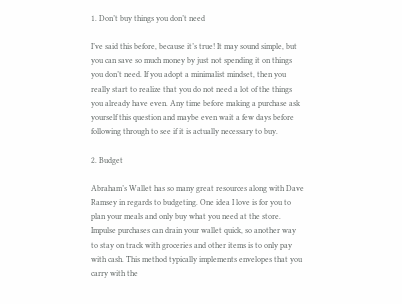1. Don’t buy things you don’t need

I’ve said this before, because it’s true! It may sound simple, but you can save so much money by just not spending it on things you don’t need. If you adopt a minimalist mindset, then you really start to realize that you do not need a lot of the things you already have even. Any time before making a purchase ask yourself this question and maybe even wait a few days before following through to see if it is actually necessary to buy.

2. Budget

Abraham’s Wallet has so many great resources along with Dave Ramsey in regards to budgeting. One idea I love is for you to plan your meals and only buy what you need at the store. Impulse purchases can drain your wallet quick, so another way to stay on track with groceries and other items is to only pay with cash. This method typically implements envelopes that you carry with the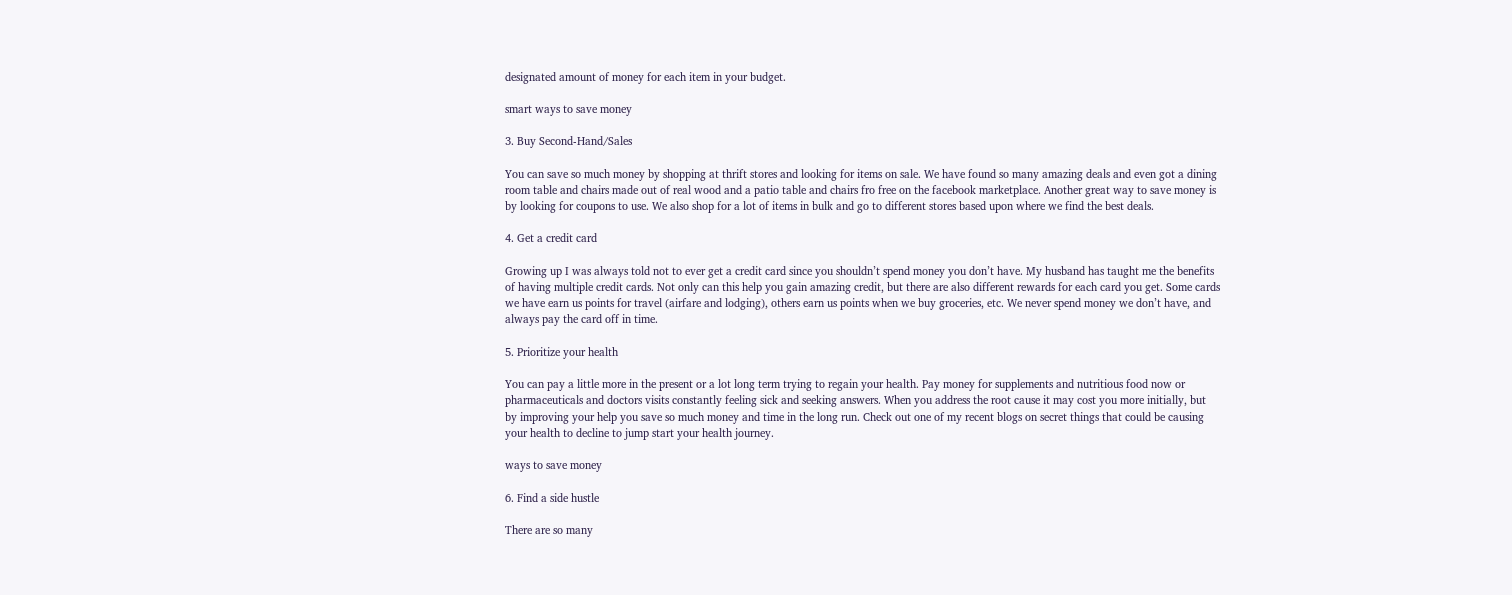designated amount of money for each item in your budget.

smart ways to save money

3. Buy Second-Hand/Sales

You can save so much money by shopping at thrift stores and looking for items on sale. We have found so many amazing deals and even got a dining room table and chairs made out of real wood and a patio table and chairs fro free on the facebook marketplace. Another great way to save money is by looking for coupons to use. We also shop for a lot of items in bulk and go to different stores based upon where we find the best deals.

4. Get a credit card

Growing up I was always told not to ever get a credit card since you shouldn’t spend money you don’t have. My husband has taught me the benefits of having multiple credit cards. Not only can this help you gain amazing credit, but there are also different rewards for each card you get. Some cards we have earn us points for travel (airfare and lodging), others earn us points when we buy groceries, etc. We never spend money we don’t have, and always pay the card off in time.

5. Prioritize your health

You can pay a little more in the present or a lot long term trying to regain your health. Pay money for supplements and nutritious food now or pharmaceuticals and doctors visits constantly feeling sick and seeking answers. When you address the root cause it may cost you more initially, but by improving your help you save so much money and time in the long run. Check out one of my recent blogs on secret things that could be causing your health to decline to jump start your health journey.

ways to save money

6. Find a side hustle

There are so many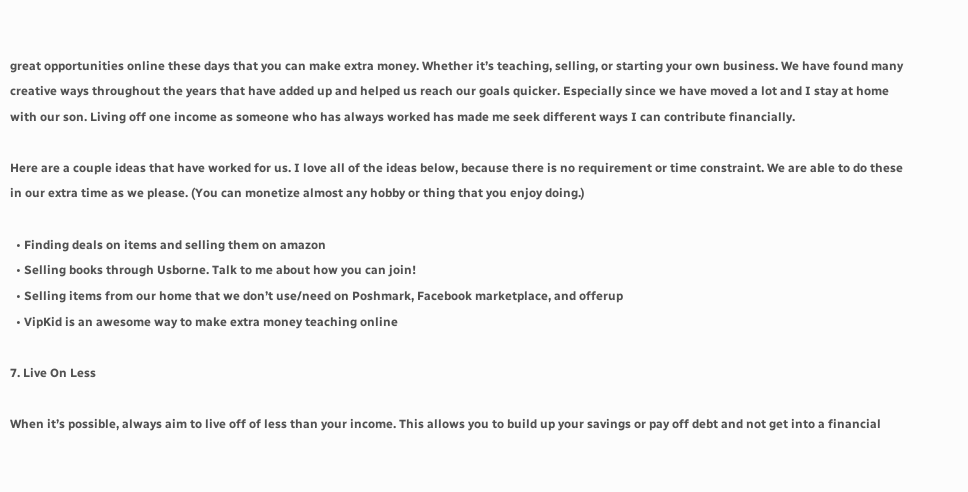great opportunities online these days that you can make extra money. Whether it’s teaching, selling, or starting your own business. We have found many creative ways throughout the years that have added up and helped us reach our goals quicker. Especially since we have moved a lot and I stay at home with our son. Living off one income as someone who has always worked has made me seek different ways I can contribute financially.

Here are a couple ideas that have worked for us. I love all of the ideas below, because there is no requirement or time constraint. We are able to do these in our extra time as we please. (You can monetize almost any hobby or thing that you enjoy doing.)

  • Finding deals on items and selling them on amazon
  • Selling books through Usborne. Talk to me about how you can join!
  • Selling items from our home that we don’t use/need on Poshmark, Facebook marketplace, and offerup
  • VipKid is an awesome way to make extra money teaching online

7. Live On Less

When it’s possible, always aim to live off of less than your income. This allows you to build up your savings or pay off debt and not get into a financial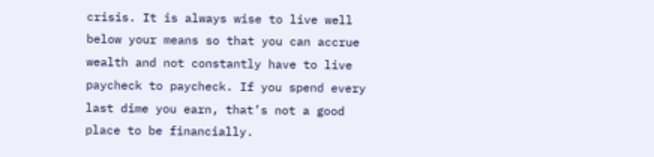crisis. It is always wise to live well below your means so that you can accrue wealth and not constantly have to live paycheck to paycheck. If you spend every last dime you earn, that’s not a good place to be financially.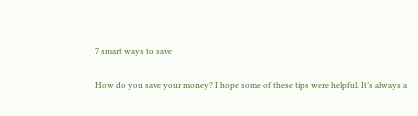7 smart ways to save

How do you save your money? I hope some of these tips were helpful. It’s always a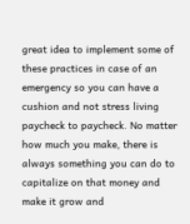great idea to implement some of these practices in case of an emergency so you can have a cushion and not stress living paycheck to paycheck. No matter how much you make, there is always something you can do to capitalize on that money and make it grow and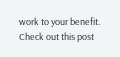work to your benefit. Check out this post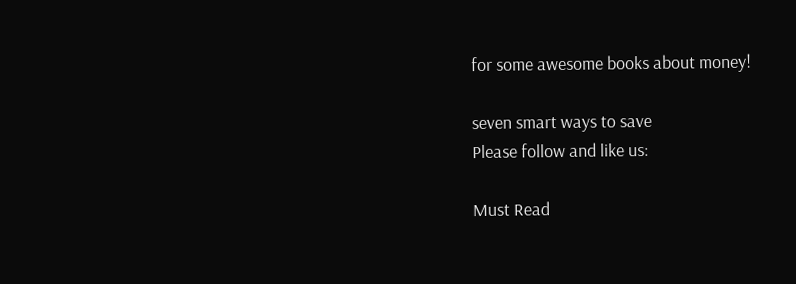for some awesome books about money!

seven smart ways to save
Please follow and like us:

Must Read